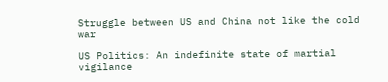Struggle between US and China not like the cold war

US Politics: An indefinite state of martial vigilance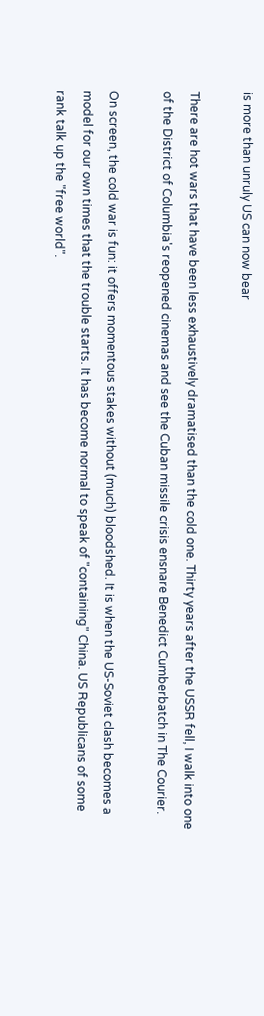is more than unruly US can now bear

There are hot wars that have been less exhaustively dramatised than the cold one. Thirty years after the USSR fell, I walk into one of the District of Columbia's reopened cinemas and see the Cuban missile crisis ensnare Benedict Cumberbatch in The Courier.

On screen, the cold war is fun: it offers momentous stakes without (much) bloodshed. It is when the US-Soviet clash becomes a model for our own times that the trouble starts. It has become normal to speak of "containing" China. US Republicans of some rank talk up the "free world".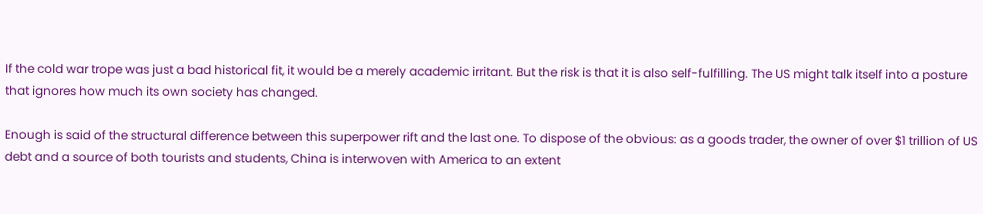If the cold war trope was just a bad historical fit, it would be a merely academic irritant. But the risk is that it is also self-fulfilling. The US might talk itself into a posture that ignores how much its own society has changed.

Enough is said of the structural difference between this superpower rift and the last one. To dispose of the obvious: as a goods trader, the owner of over $1 trillion of US debt and a source of both tourists and students, China is interwoven with America to an extent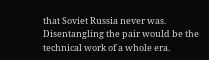that Soviet Russia never was. Disentangling the pair would be the technical work of a whole era.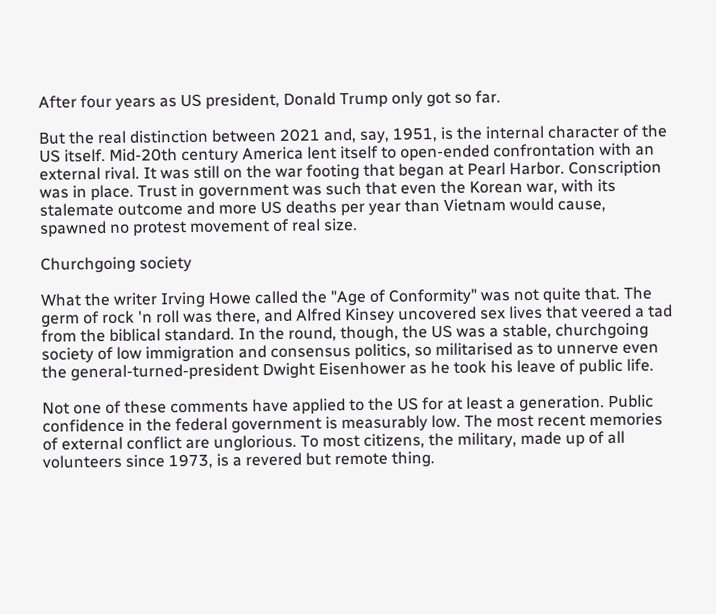After four years as US president, Donald Trump only got so far.

But the real distinction between 2021 and, say, 1951, is the internal character of the US itself. Mid-20th century America lent itself to open-ended confrontation with an external rival. It was still on the war footing that began at Pearl Harbor. Conscription was in place. Trust in government was such that even the Korean war, with its stalemate outcome and more US deaths per year than Vietnam would cause, spawned no protest movement of real size.

Churchgoing society

What the writer Irving Howe called the "Age of Conformity" was not quite that. The germ of rock 'n roll was there, and Alfred Kinsey uncovered sex lives that veered a tad from the biblical standard. In the round, though, the US was a stable, churchgoing society of low immigration and consensus politics, so militarised as to unnerve even the general-turned-president Dwight Eisenhower as he took his leave of public life.

Not one of these comments have applied to the US for at least a generation. Public confidence in the federal government is measurably low. The most recent memories of external conflict are unglorious. To most citizens, the military, made up of all volunteers since 1973, is a revered but remote thing.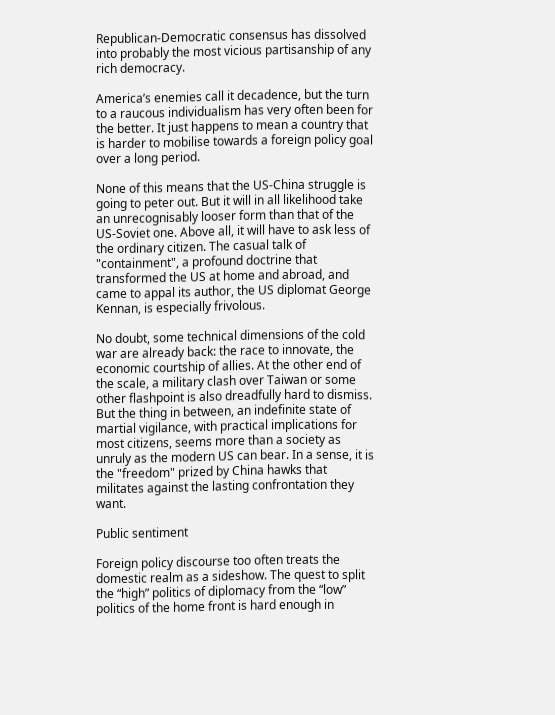Republican-Democratic consensus has dissolved into probably the most vicious partisanship of any rich democracy.

America’s enemies call it decadence, but the turn to a raucous individualism has very often been for the better. It just happens to mean a country that is harder to mobilise towards a foreign policy goal over a long period.

None of this means that the US-China struggle is going to peter out. But it will in all likelihood take an unrecognisably looser form than that of the US-Soviet one. Above all, it will have to ask less of the ordinary citizen. The casual talk of "containment", a profound doctrine that transformed the US at home and abroad, and came to appal its author, the US diplomat George Kennan, is especially frivolous.

No doubt, some technical dimensions of the cold war are already back: the race to innovate, the economic courtship of allies. At the other end of the scale, a military clash over Taiwan or some other flashpoint is also dreadfully hard to dismiss. But the thing in between, an indefinite state of martial vigilance, with practical implications for most citizens, seems more than a society as unruly as the modern US can bear. In a sense, it is the "freedom" prized by China hawks that militates against the lasting confrontation they want.

Public sentiment

Foreign policy discourse too often treats the domestic realm as a sideshow. The quest to split the “high” politics of diplomacy from the “low” politics of the home front is hard enough in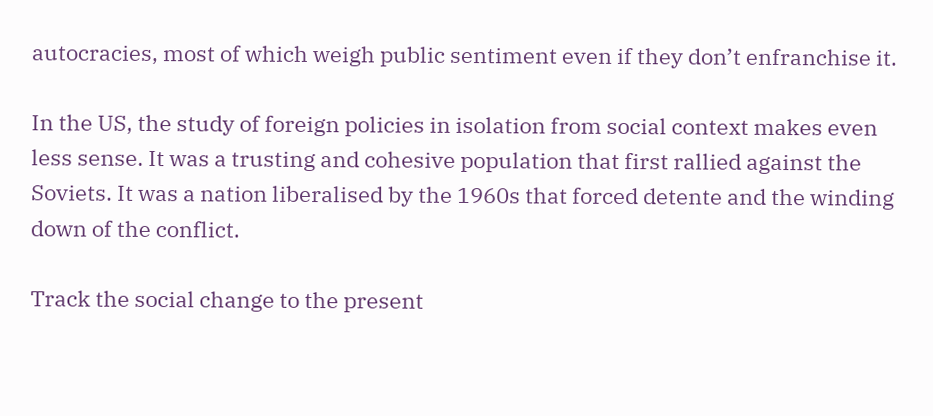autocracies, most of which weigh public sentiment even if they don’t enfranchise it.

In the US, the study of foreign policies in isolation from social context makes even less sense. It was a trusting and cohesive population that first rallied against the Soviets. It was a nation liberalised by the 1960s that forced detente and the winding down of the conflict.

Track the social change to the present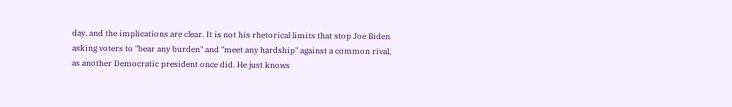day, and the implications are clear. It is not his rhetorical limits that stop Joe Biden asking voters to "bear any burden" and "meet any hardship" against a common rival, as another Democratic president once did. He just knows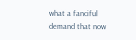what a fanciful demand that now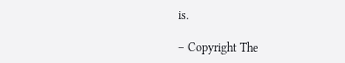is.

– Copyright The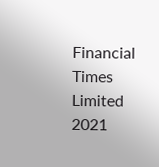Financial Times Limited 2021